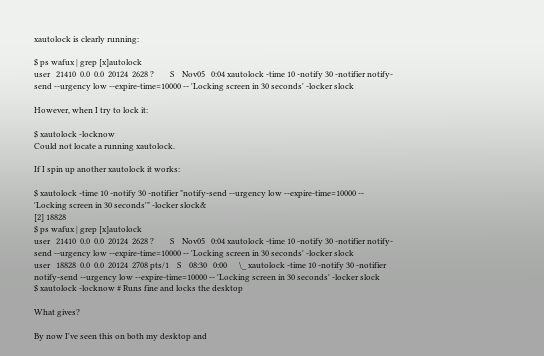xautolock is clearly running:

$ ps wafux | grep [x]autolock
user   21410  0.0  0.0  20124  2628 ?        S    Nov05   0:04 xautolock -time 10 -notify 30 -notifier notify-send --urgency low --expire-time=10000 -- 'Locking screen in 30 seconds' -locker slock

However, when I try to lock it:

$ xautolock -locknow
Could not locate a running xautolock.

If I spin up another xautolock it works:

$ xautolock -time 10 -notify 30 -notifier "notify-send --urgency low --expire-time=10000 -- 'Locking screen in 30 seconds'" -locker slock&
[2] 18828
$ ps wafux | grep [x]autolock
user   21410  0.0  0.0  20124  2628 ?        S    Nov05   0:04 xautolock -time 10 -notify 30 -notifier notify-send --urgency low --expire-time=10000 -- 'Locking screen in 30 seconds' -locker slock
user   18828  0.0  0.0  20124  2708 pts/1    S    08:30   0:00      \_ xautolock -time 10 -notify 30 -notifier notify-send --urgency low --expire-time=10000 -- 'Locking screen in 30 seconds' -locker slock
$ xautolock -locknow # Runs fine and locks the desktop

What gives?

By now I've seen this on both my desktop and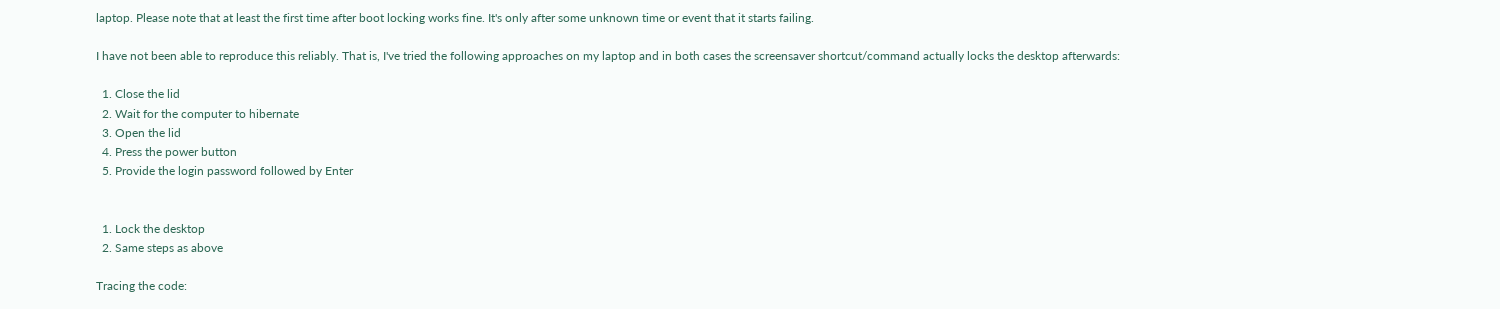laptop. Please note that at least the first time after boot locking works fine. It's only after some unknown time or event that it starts failing.

I have not been able to reproduce this reliably. That is, I've tried the following approaches on my laptop and in both cases the screensaver shortcut/command actually locks the desktop afterwards:

  1. Close the lid
  2. Wait for the computer to hibernate
  3. Open the lid
  4. Press the power button
  5. Provide the login password followed by Enter


  1. Lock the desktop
  2. Same steps as above

Tracing the code: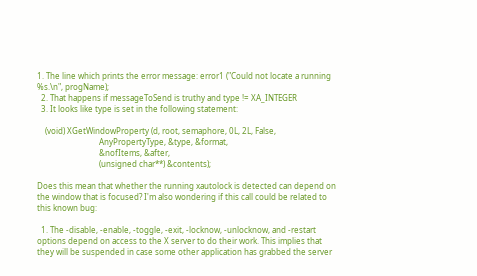1. The line which prints the error message: error1 ("Could not locate a running %s.\n", progName);
  2. That happens if messageToSend is truthy and type != XA_INTEGER
  3. It looks like type is set in the following statement:

    (void) XGetWindowProperty (d, root, semaphore, 0L, 2L, False,
                               AnyPropertyType, &type, &format,
                               &nofItems, &after,
                               (unsigned char**) &contents);

Does this mean that whether the running xautolock is detected can depend on the window that is focused? I'm also wondering if this call could be related to this known bug:

  1. The -disable, -enable, -toggle, -exit, -locknow, -unlocknow, and -restart options depend on access to the X server to do their work. This implies that they will be suspended in case some other application has grabbed the server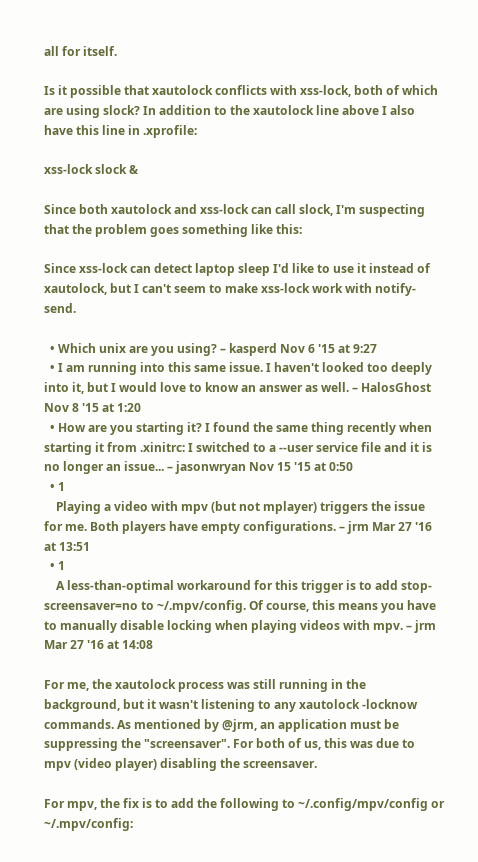all for itself.

Is it possible that xautolock conflicts with xss-lock, both of which are using slock? In addition to the xautolock line above I also have this line in .xprofile:

xss-lock slock &

Since both xautolock and xss-lock can call slock, I'm suspecting that the problem goes something like this:

Since xss-lock can detect laptop sleep I'd like to use it instead of xautolock, but I can't seem to make xss-lock work with notify-send.

  • Which unix are you using? – kasperd Nov 6 '15 at 9:27
  • I am running into this same issue. I haven't looked too deeply into it, but I would love to know an answer as well. – HalosGhost Nov 8 '15 at 1:20
  • How are you starting it? I found the same thing recently when starting it from .xinitrc: I switched to a --user service file and it is no longer an issue... – jasonwryan Nov 15 '15 at 0:50
  • 1
    Playing a video with mpv (but not mplayer) triggers the issue for me. Both players have empty configurations. – jrm Mar 27 '16 at 13:51
  • 1
    A less-than-optimal workaround for this trigger is to add stop-screensaver=no to ~/.mpv/config. Of course, this means you have to manually disable locking when playing videos with mpv. – jrm Mar 27 '16 at 14:08

For me, the xautolock process was still running in the background, but it wasn't listening to any xautolock -locknow commands. As mentioned by @jrm, an application must be suppressing the "screensaver". For both of us, this was due to mpv (video player) disabling the screensaver.

For mpv, the fix is to add the following to ~/.config/mpv/config or ~/.mpv/config: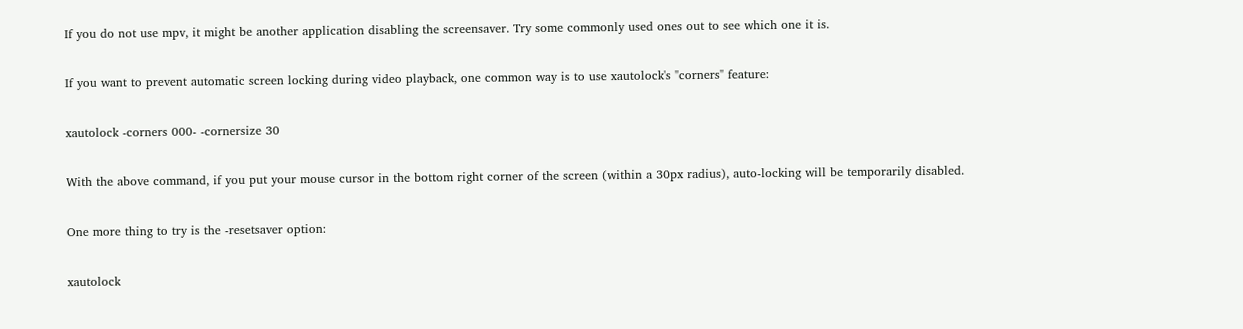If you do not use mpv, it might be another application disabling the screensaver. Try some commonly used ones out to see which one it is.

If you want to prevent automatic screen locking during video playback, one common way is to use xautolock's "corners" feature:

xautolock -corners 000- -cornersize 30

With the above command, if you put your mouse cursor in the bottom right corner of the screen (within a 30px radius), auto-locking will be temporarily disabled.

One more thing to try is the -resetsaver option:

xautolock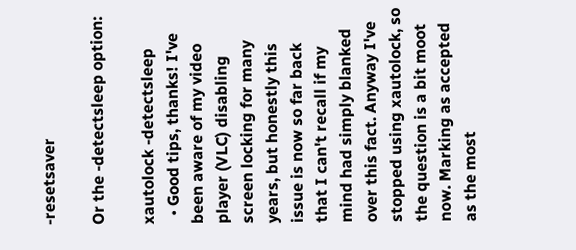-resetsaver

Or the -detectsleep option:

xautolock -detectsleep
  • Good tips, thanks! I've been aware of my video player (VLC) disabling screen locking for many years, but honestly this issue is now so far back that I can't recall if my mind had simply blanked over this fact. Anyway I've stopped using xautolock, so the question is a bit moot now. Marking as accepted as the most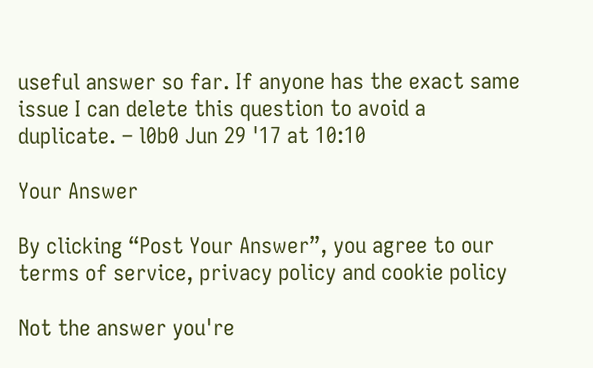useful answer so far. If anyone has the exact same issue I can delete this question to avoid a duplicate. – l0b0 Jun 29 '17 at 10:10

Your Answer

By clicking “Post Your Answer”, you agree to our terms of service, privacy policy and cookie policy

Not the answer you're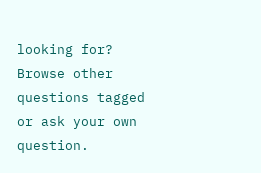looking for? Browse other questions tagged or ask your own question.